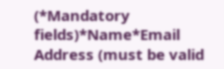(*Mandatory fields)*Name*Email Address (must be valid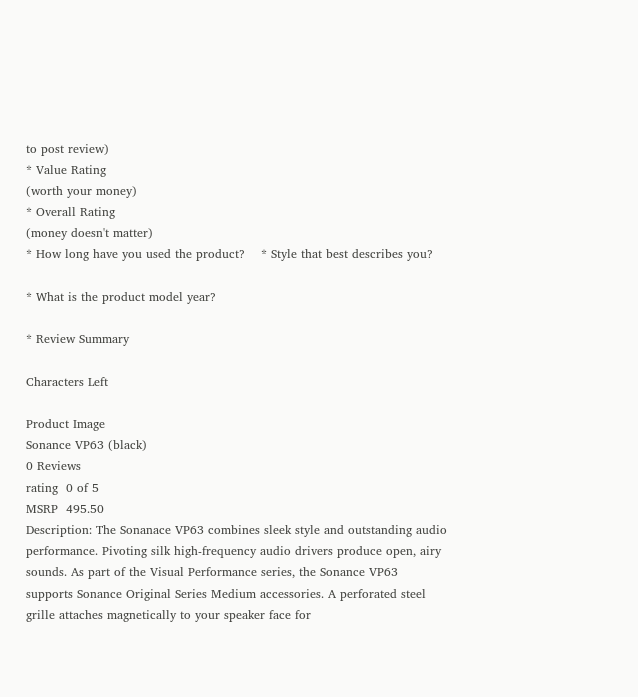to post review)
* Value Rating
(worth your money)
* Overall Rating
(money doesn't matter)
* How long have you used the product?    * Style that best describes you?

* What is the product model year?

* Review Summary

Characters Left

Product Image
Sonance VP63 (black)
0 Reviews
rating  0 of 5
MSRP  495.50
Description: The Sonanace VP63 combines sleek style and outstanding audio performance. Pivoting silk high-frequency audio drivers produce open, airy sounds. As part of the Visual Performance series, the Sonance VP63 supports Sonance Original Series Medium accessories. A perforated steel grille attaches magnetically to your speaker face for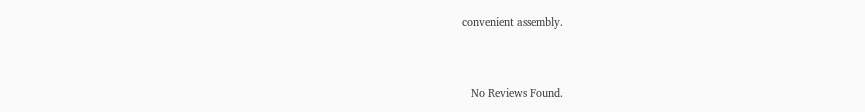convenient assembly.


   No Reviews Found.